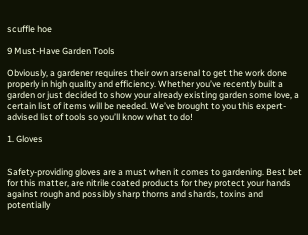scuffle hoe

9 Must-Have Garden Tools

Obviously, a gardener requires their own arsenal to get the work done properly in high quality and efficiency. Whether you’ve recently built a garden or just decided to show your already existing garden some love, a certain list of items will be needed. We’ve brought to you this expert-advised list of tools so you’ll know what to do!

1. Gloves


Safety-providing gloves are a must when it comes to gardening. Best bet for this matter, are nitrile coated products for they protect your hands against rough and possibly sharp thorns and shards, toxins and potentially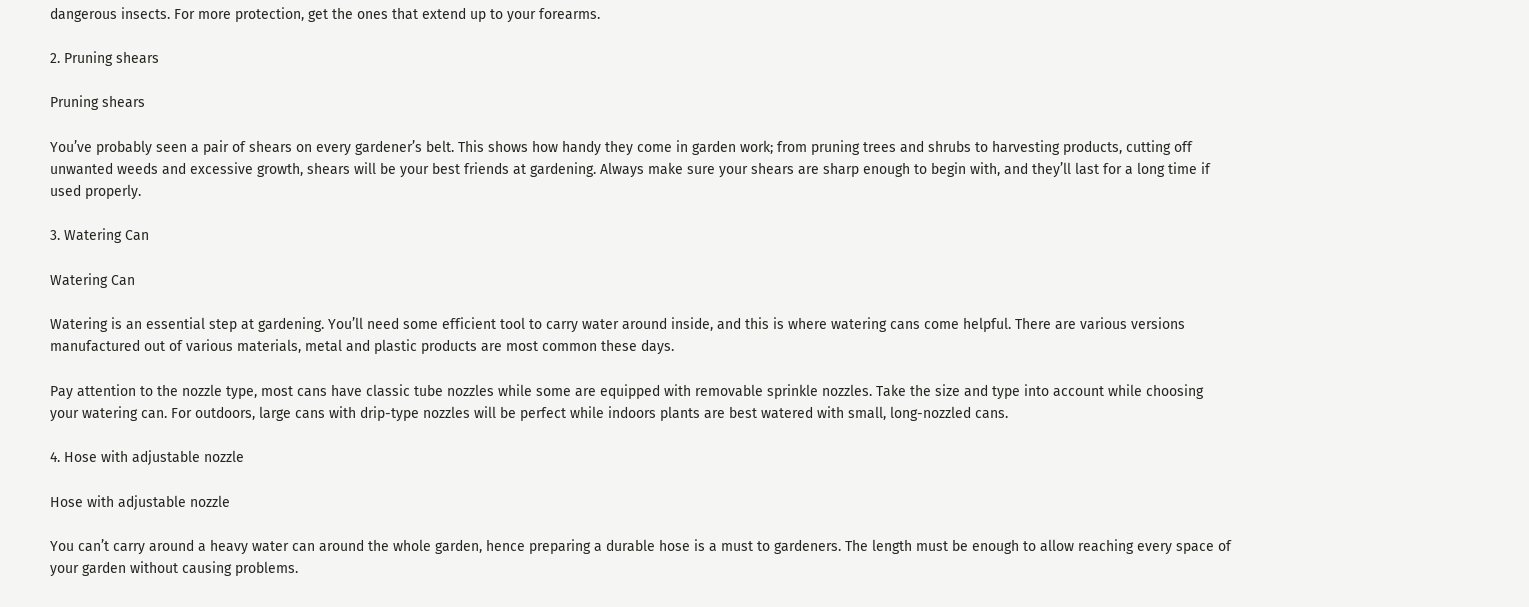dangerous insects. For more protection, get the ones that extend up to your forearms.

2. Pruning shears

Pruning shears

You’ve probably seen a pair of shears on every gardener’s belt. This shows how handy they come in garden work; from pruning trees and shrubs to harvesting products, cutting off unwanted weeds and excessive growth, shears will be your best friends at gardening. Always make sure your shears are sharp enough to begin with, and they’ll last for a long time if used properly.

3. Watering Can

Watering Can

Watering is an essential step at gardening. You’ll need some efficient tool to carry water around inside, and this is where watering cans come helpful. There are various versions manufactured out of various materials, metal and plastic products are most common these days.

Pay attention to the nozzle type, most cans have classic tube nozzles while some are equipped with removable sprinkle nozzles. Take the size and type into account while choosing your watering can. For outdoors, large cans with drip-type nozzles will be perfect while indoors plants are best watered with small, long-nozzled cans.

4. Hose with adjustable nozzle

Hose with adjustable nozzle

You can’t carry around a heavy water can around the whole garden, hence preparing a durable hose is a must to gardeners. The length must be enough to allow reaching every space of your garden without causing problems.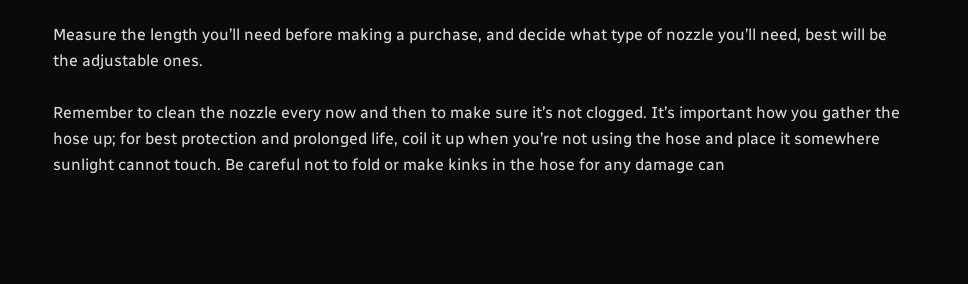Measure the length you’ll need before making a purchase, and decide what type of nozzle you’ll need, best will be the adjustable ones.

Remember to clean the nozzle every now and then to make sure it’s not clogged. It’s important how you gather the hose up; for best protection and prolonged life, coil it up when you’re not using the hose and place it somewhere sunlight cannot touch. Be careful not to fold or make kinks in the hose for any damage can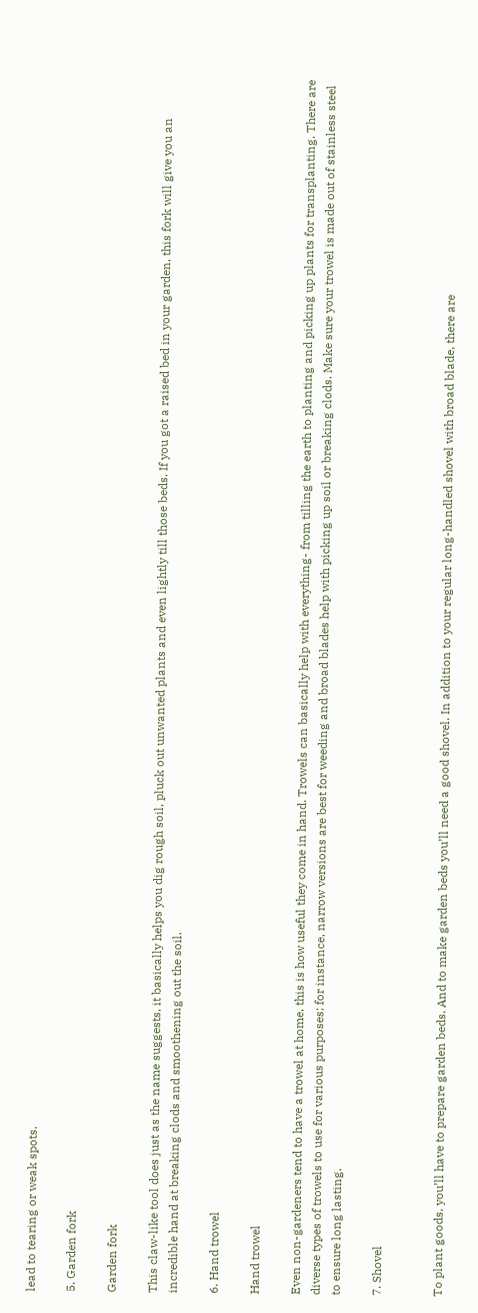lead to tearing or weak spots.

5. Garden fork

Garden fork

This claw-like tool does just as the name suggests, it basically helps you dig rough soil, pluck out unwanted plants and even lightly till those beds. If you got a raised bed in your garden, this fork will give you an incredible hand at breaking clods and smoothening out the soil.

6. Hand trowel

Hand trowel

Even non-gardeners tend to have a trowel at home, this is how useful they come in hand. Trowels can basically help with everything- from tilling the earth to planting and picking up plants for transplanting. There are diverse types of trowels to use for various purposes; for instance, narrow versions are best for weeding and broad blades help with picking up soil or breaking clods. Make sure your trowel is made out of stainless steel to ensure long lasting.

7. Shovel


To plant goods, you’ll have to prepare garden beds. And to make garden beds you’ll need a good shovel. In addition to your regular long-handled shovel with broad blade, there are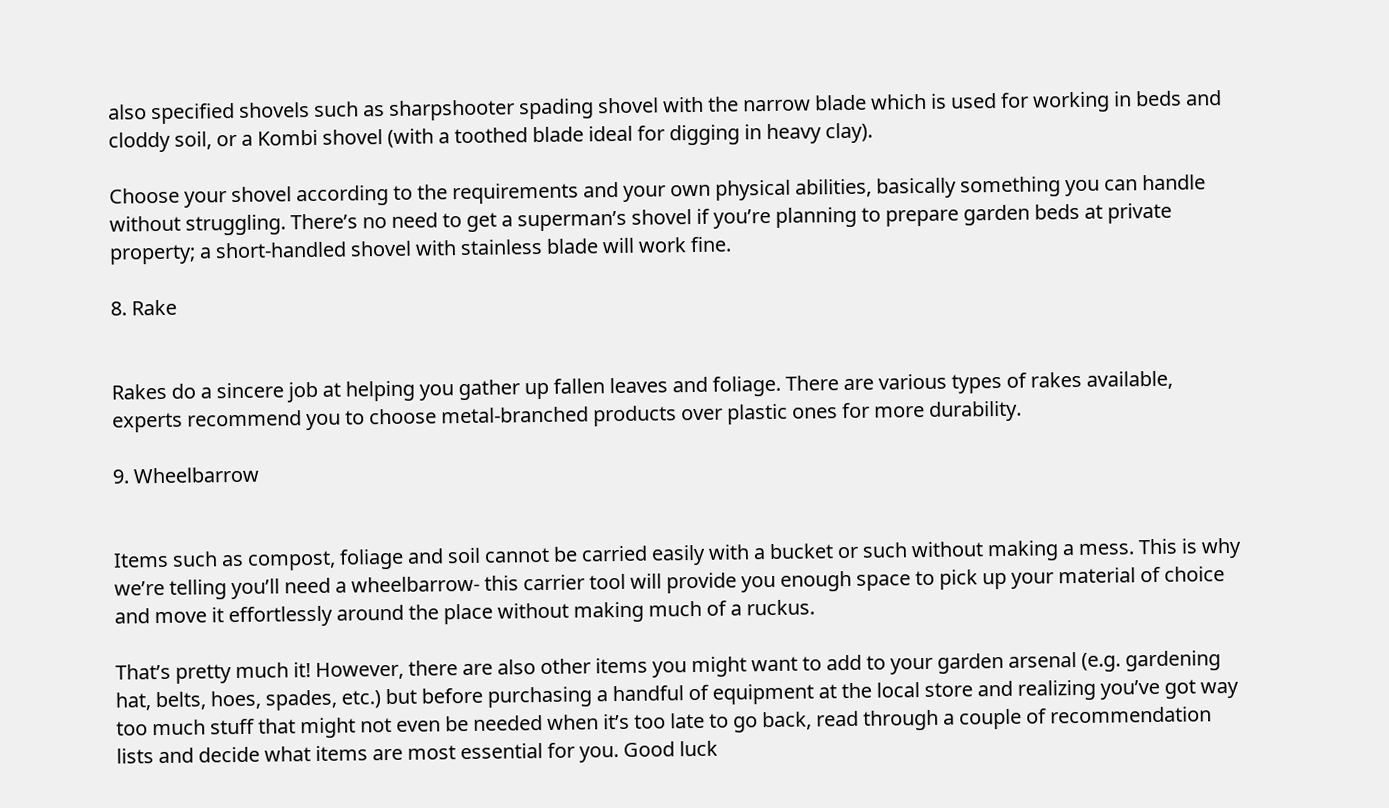also specified shovels such as sharpshooter spading shovel with the narrow blade which is used for working in beds and cloddy soil, or a Kombi shovel (with a toothed blade ideal for digging in heavy clay).

Choose your shovel according to the requirements and your own physical abilities, basically something you can handle without struggling. There’s no need to get a superman’s shovel if you’re planning to prepare garden beds at private property; a short-handled shovel with stainless blade will work fine.

8. Rake


Rakes do a sincere job at helping you gather up fallen leaves and foliage. There are various types of rakes available, experts recommend you to choose metal-branched products over plastic ones for more durability.

9. Wheelbarrow


Items such as compost, foliage and soil cannot be carried easily with a bucket or such without making a mess. This is why we’re telling you’ll need a wheelbarrow- this carrier tool will provide you enough space to pick up your material of choice and move it effortlessly around the place without making much of a ruckus.

That’s pretty much it! However, there are also other items you might want to add to your garden arsenal (e.g. gardening hat, belts, hoes, spades, etc.) but before purchasing a handful of equipment at the local store and realizing you’ve got way too much stuff that might not even be needed when it’s too late to go back, read through a couple of recommendation lists and decide what items are most essential for you. Good luck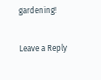gardening!

Leave a Reply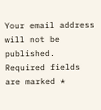Your email address will not be published. Required fields are marked *